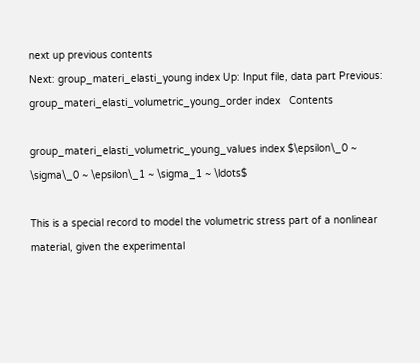next up previous contents
Next: group_materi_elasti_young index Up: Input file, data part Previous: group_materi_elasti_volumetric_young_order index   Contents

group_materi_elasti_volumetric_young_values index $\epsilon\_0 ~ \sigma\_0 ~ \epsilon\_1 ~ \sigma_1 ~ \ldots$

This is a special record to model the volumetric stress part of a nonlinear material, given the experimental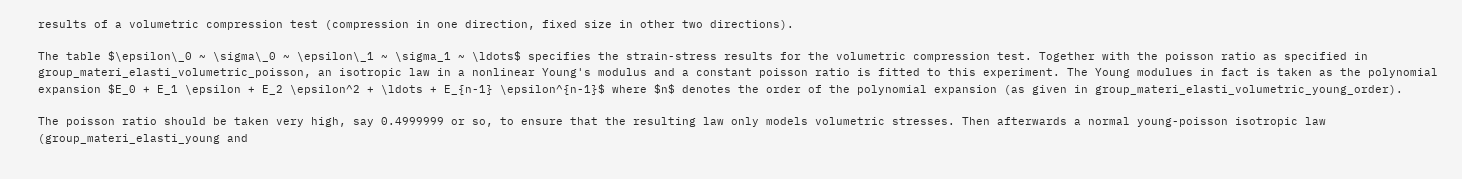results of a volumetric compression test (compression in one direction, fixed size in other two directions).

The table $\epsilon\_0 ~ \sigma\_0 ~ \epsilon\_1 ~ \sigma_1 ~ \ldots$ specifies the strain-stress results for the volumetric compression test. Together with the poisson ratio as specified in group_materi_elasti_volumetric_poisson, an isotropic law in a nonlinear Young's modulus and a constant poisson ratio is fitted to this experiment. The Young modulues in fact is taken as the polynomial expansion $E_0 + E_1 \epsilon + E_2 \epsilon^2 + \ldots + E_{n-1} \epsilon^{n-1}$ where $n$ denotes the order of the polynomial expansion (as given in group_materi_elasti_volumetric_young_order).

The poisson ratio should be taken very high, say 0.4999999 or so, to ensure that the resulting law only models volumetric stresses. Then afterwards a normal young-poisson isotropic law (group_materi_elasti_young and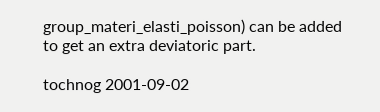group_materi_elasti_poisson) can be added to get an extra deviatoric part.

tochnog 2001-09-02